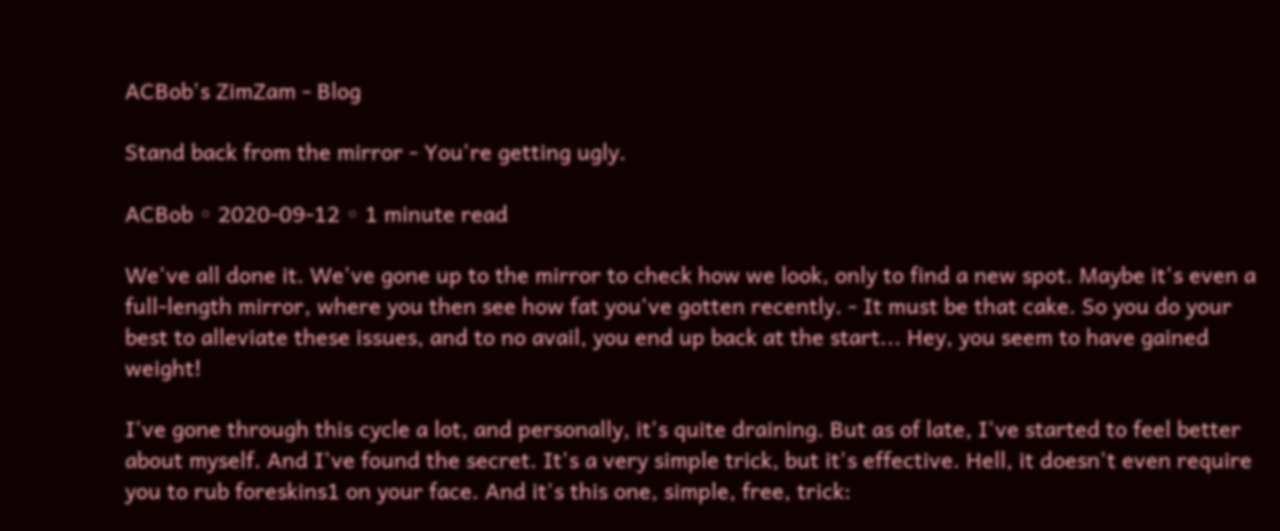ACBob's ZimZam - Blog

Stand back from the mirror - You're getting ugly.

ACBob ◦ 2020-09-12 ◦ 1 minute read

We've all done it. We've gone up to the mirror to check how we look, only to find a new spot. Maybe it's even a full-length mirror, where you then see how fat you've gotten recently. - It must be that cake. So you do your best to alleviate these issues, and to no avail, you end up back at the start... Hey, you seem to have gained weight!

I've gone through this cycle a lot, and personally, it's quite draining. But as of late, I've started to feel better about myself. And I've found the secret. It's a very simple trick, but it's effective. Hell, it doesn't even require you to rub foreskins1 on your face. And it's this one, simple, free, trick: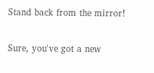Stand back from the mirror!

Sure, you've got a new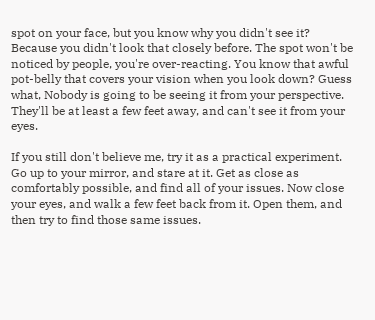spot on your face, but you know why you didn't see it? Because you didn't look that closely before. The spot won't be noticed by people, you're over-reacting. You know that awful pot-belly that covers your vision when you look down? Guess what, Nobody is going to be seeing it from your perspective. They'll be at least a few feet away, and can't see it from your eyes.

If you still don't believe me, try it as a practical experiment. Go up to your mirror, and stare at it. Get as close as comfortably possible, and find all of your issues. Now close your eyes, and walk a few feet back from it. Open them, and then try to find those same issues.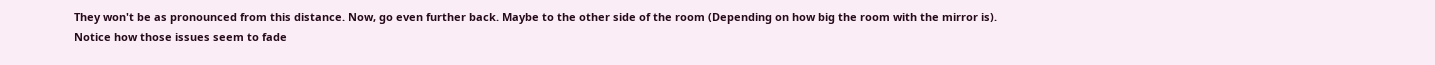They won't be as pronounced from this distance. Now, go even further back. Maybe to the other side of the room (Depending on how big the room with the mirror is). Notice how those issues seem to fade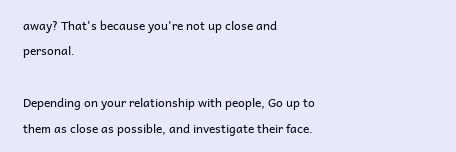away? That's because you're not up close and personal.

Depending on your relationship with people, Go up to them as close as possible, and investigate their face.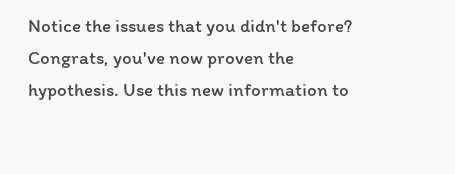Notice the issues that you didn't before? Congrats, you've now proven the hypothesis. Use this new information to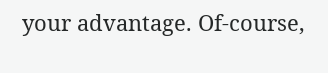your advantage. Of-course,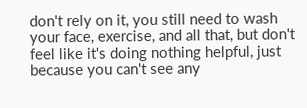don't rely on it, you still need to wash your face, exercise, and all that, but don't feel like it's doing nothing helpful, just because you can't see any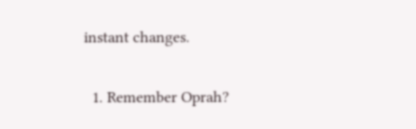instant changes.

  1. Remember Oprah?